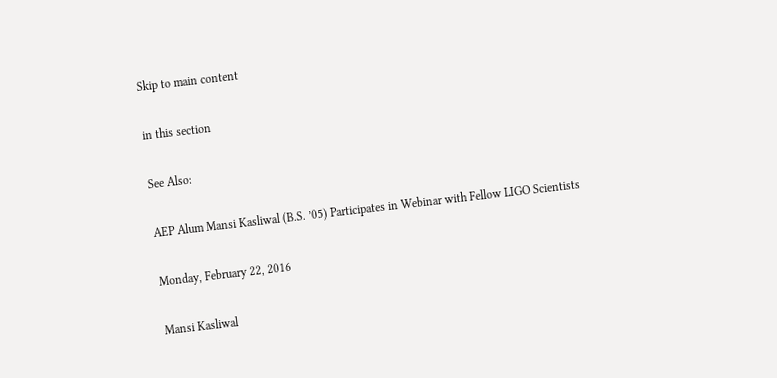Skip to main content

in this section

See Also:

AEP Alum Mansi Kasliwal (B.S. ’05) Participates in Webinar with Fellow LIGO Scientists

Monday, February 22, 2016

Mansi Kasliwal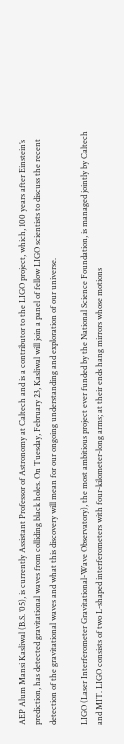AEP Alum Mansi Kasliwal (B.S. ’05), is currently Assistant Professor of Astronomy at Caltech and is a contributor to the LIGO project, which, 100 years after Einstein’s prediction, has detected gravitational waves from colliding black holes. On Tuesday, February 23, Kasliwal will join a panel of fellow LIGO scientists to discuss the recent detection of the gravitational waves and what this discovery will mean for our ongoing understanding and exploration of our universe.

LIGO (Laser Interferometer Gravitational-Wave Observatory), the most ambitious project ever funded by the National Science Foundation, is managed jointly by Caltech and MIT. LIGO consists of two L-shaped interferometers with four-kilometer-long arms; at their ends hang mirrors whose motions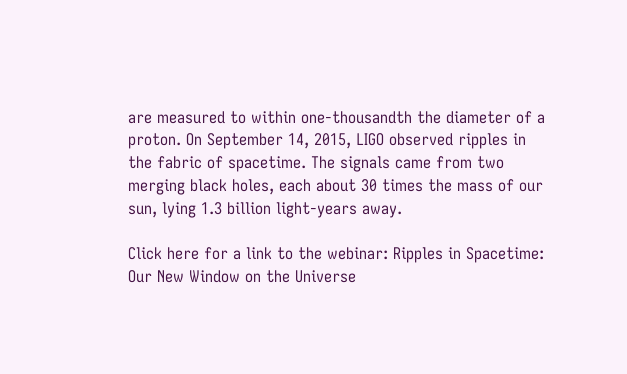are measured to within one-thousandth the diameter of a proton. On September 14, 2015, LIGO observed ripples in the fabric of spacetime. The signals came from two merging black holes, each about 30 times the mass of our sun, lying 1.3 billion light-years away.

Click here for a link to the webinar: Ripples in Spacetime: Our New Window on the Universe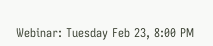Webinar: Tuesday Feb 23, 8:00 PM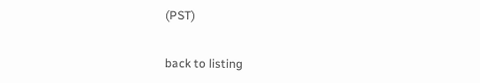(PST)


back to listing